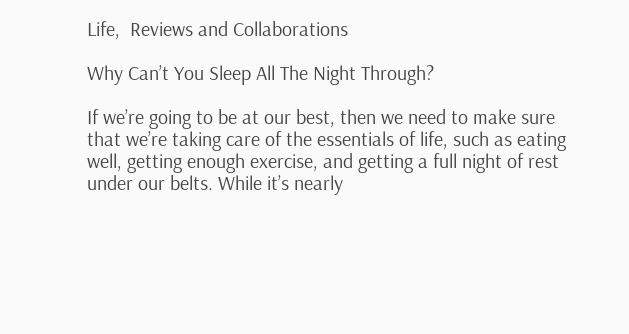Life,  Reviews and Collaborations

Why Can’t You Sleep All The Night Through?

If we’re going to be at our best, then we need to make sure that we’re taking care of the essentials of life, such as eating well, getting enough exercise, and getting a full night of rest under our belts. While it’s nearly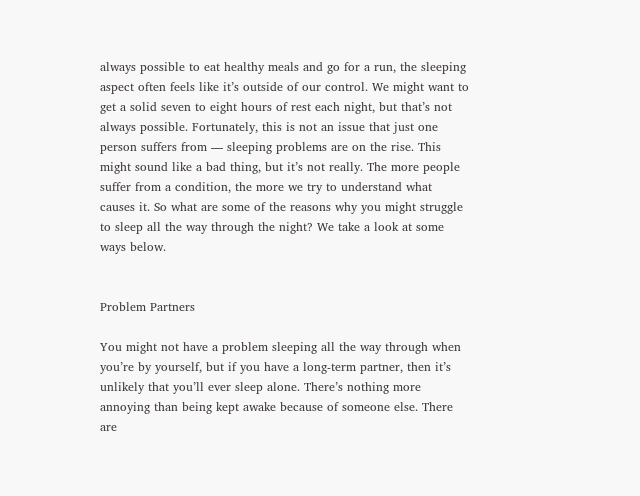always possible to eat healthy meals and go for a run, the sleeping aspect often feels like it’s outside of our control. We might want to get a solid seven to eight hours of rest each night, but that’s not always possible. Fortunately, this is not an issue that just one person suffers from — sleeping problems are on the rise. This might sound like a bad thing, but it’s not really. The more people suffer from a condition, the more we try to understand what causes it. So what are some of the reasons why you might struggle to sleep all the way through the night? We take a look at some ways below.


Problem Partners

You might not have a problem sleeping all the way through when you’re by yourself, but if you have a long-term partner, then it’s unlikely that you’ll ever sleep alone. There’s nothing more annoying than being kept awake because of someone else. There are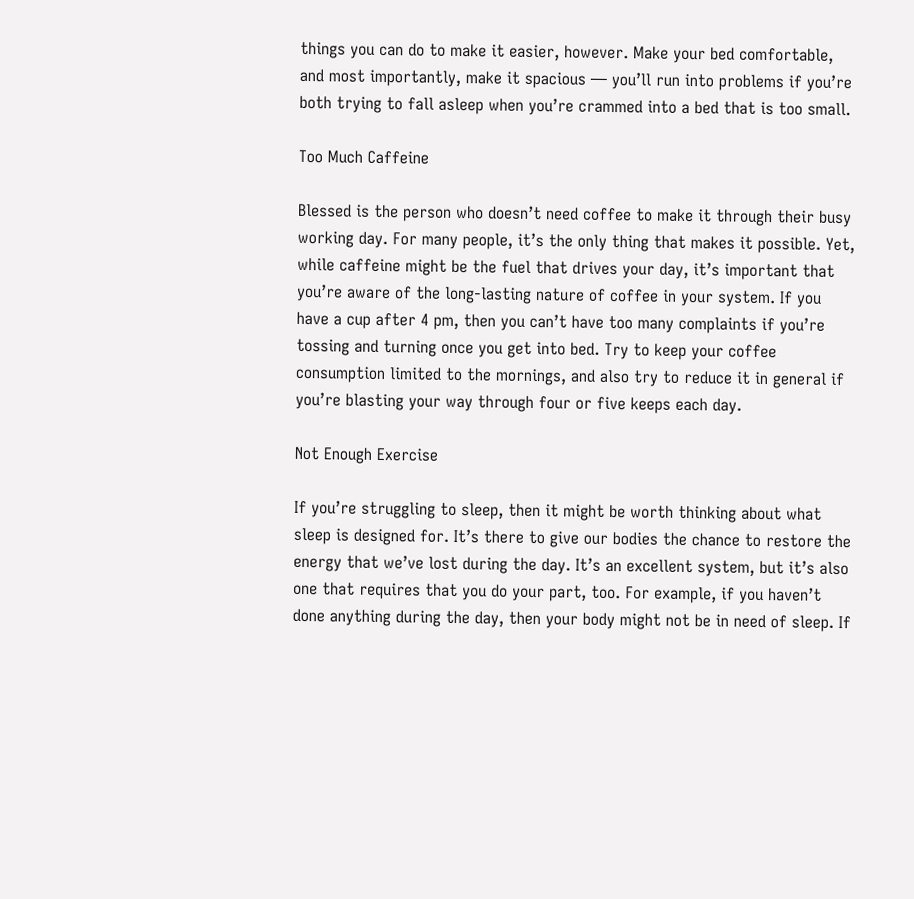things you can do to make it easier, however. Make your bed comfortable, and most importantly, make it spacious — you’ll run into problems if you’re both trying to fall asleep when you’re crammed into a bed that is too small.

Too Much Caffeine

Blessed is the person who doesn’t need coffee to make it through their busy working day. For many people, it’s the only thing that makes it possible. Yet, while caffeine might be the fuel that drives your day, it’s important that you’re aware of the long-lasting nature of coffee in your system. If you have a cup after 4 pm, then you can’t have too many complaints if you’re tossing and turning once you get into bed. Try to keep your coffee consumption limited to the mornings, and also try to reduce it in general if you’re blasting your way through four or five keeps each day.

Not Enough Exercise

If you’re struggling to sleep, then it might be worth thinking about what sleep is designed for. It’s there to give our bodies the chance to restore the energy that we’ve lost during the day. It’s an excellent system, but it’s also one that requires that you do your part, too. For example, if you haven’t done anything during the day, then your body might not be in need of sleep. If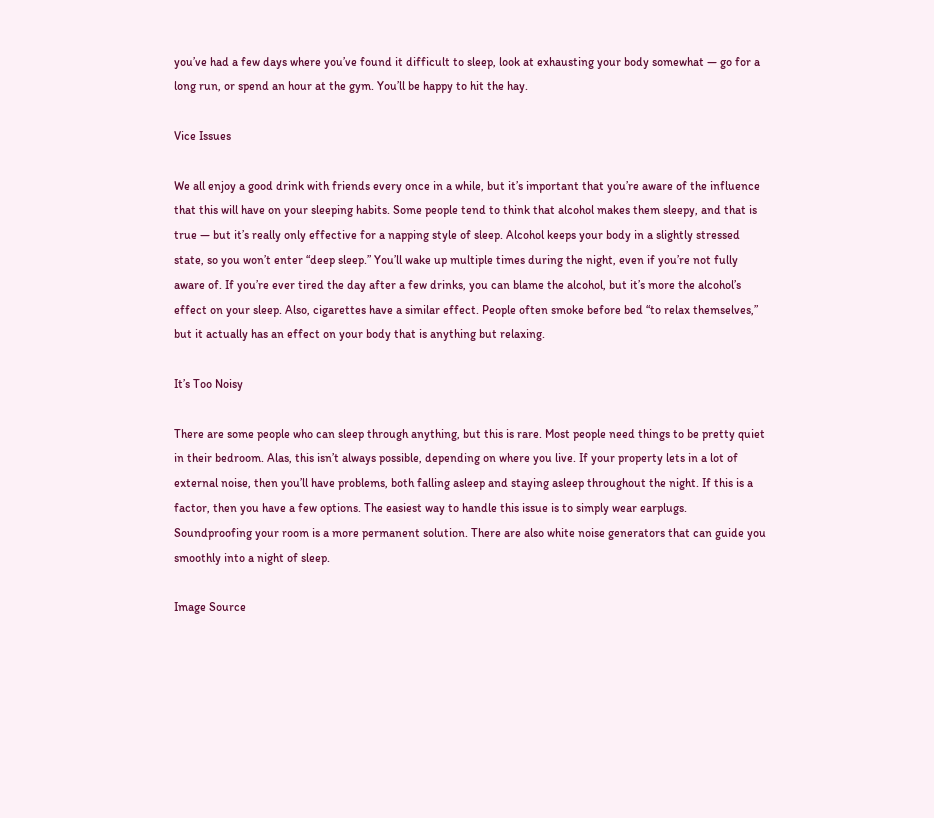you’ve had a few days where you’ve found it difficult to sleep, look at exhausting your body somewhat — go for a long run, or spend an hour at the gym. You’ll be happy to hit the hay.

Vice Issues

We all enjoy a good drink with friends every once in a while, but it’s important that you’re aware of the influence that this will have on your sleeping habits. Some people tend to think that alcohol makes them sleepy, and that is true — but it’s really only effective for a napping style of sleep. Alcohol keeps your body in a slightly stressed state, so you won’t enter “deep sleep.” You’ll wake up multiple times during the night, even if you’re not fully aware of. If you’re ever tired the day after a few drinks, you can blame the alcohol, but it’s more the alcohol’s effect on your sleep. Also, cigarettes have a similar effect. People often smoke before bed “to relax themselves,” but it actually has an effect on your body that is anything but relaxing.

It’s Too Noisy

There are some people who can sleep through anything, but this is rare. Most people need things to be pretty quiet in their bedroom. Alas, this isn’t always possible, depending on where you live. If your property lets in a lot of external noise, then you’ll have problems, both falling asleep and staying asleep throughout the night. If this is a factor, then you have a few options. The easiest way to handle this issue is to simply wear earplugs. Soundproofing your room is a more permanent solution. There are also white noise generators that can guide you smoothly into a night of sleep.

Image Source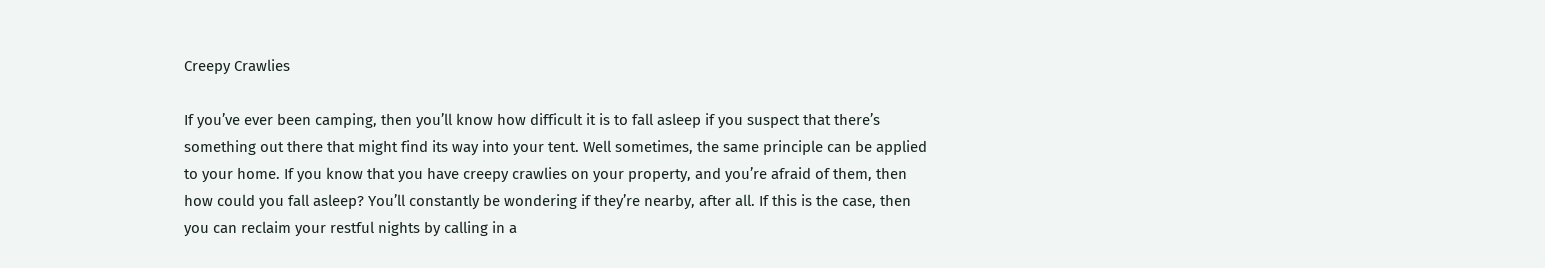Creepy Crawlies

If you’ve ever been camping, then you’ll know how difficult it is to fall asleep if you suspect that there’s something out there that might find its way into your tent. Well sometimes, the same principle can be applied to your home. If you know that you have creepy crawlies on your property, and you’re afraid of them, then how could you fall asleep? You’ll constantly be wondering if they’re nearby, after all. If this is the case, then you can reclaim your restful nights by calling in a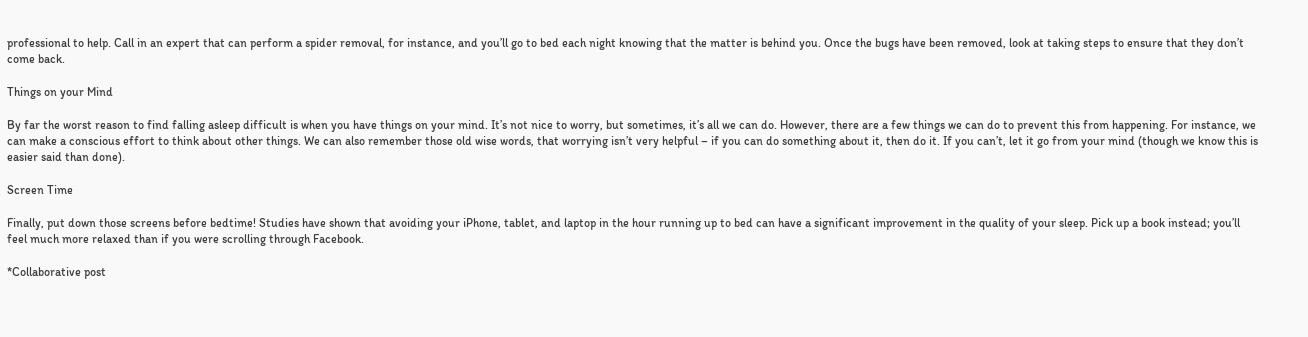professional to help. Call in an expert that can perform a spider removal, for instance, and you’ll go to bed each night knowing that the matter is behind you. Once the bugs have been removed, look at taking steps to ensure that they don’t come back.

Things on your Mind

By far the worst reason to find falling asleep difficult is when you have things on your mind. It’s not nice to worry, but sometimes, it’s all we can do. However, there are a few things we can do to prevent this from happening. For instance, we can make a conscious effort to think about other things. We can also remember those old wise words, that worrying isn’t very helpful – if you can do something about it, then do it. If you can’t, let it go from your mind (though we know this is easier said than done).

Screen Time

Finally, put down those screens before bedtime! Studies have shown that avoiding your iPhone, tablet, and laptop in the hour running up to bed can have a significant improvement in the quality of your sleep. Pick up a book instead; you’ll feel much more relaxed than if you were scrolling through Facebook.

*Collaborative post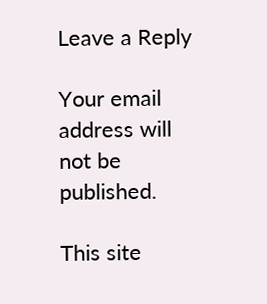Leave a Reply

Your email address will not be published.

This site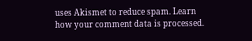uses Akismet to reduce spam. Learn how your comment data is processed.